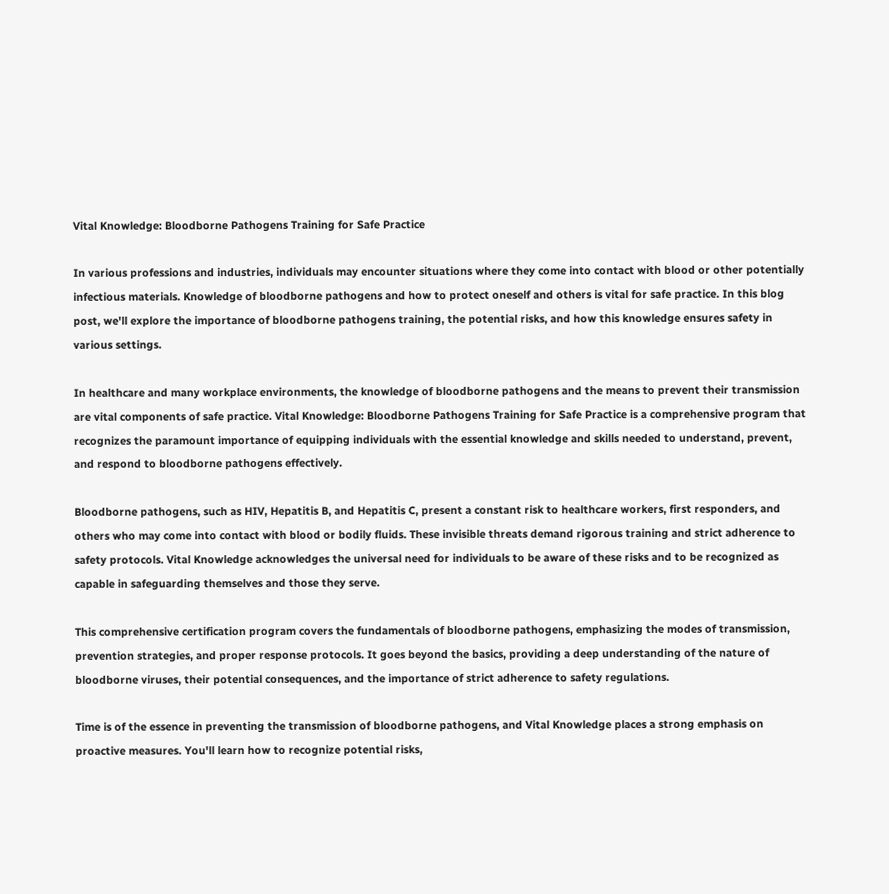Vital Knowledge: Bloodborne Pathogens Training for Safe Practice

In various professions and industries, individuals may encounter situations where they come into contact with blood or other potentially infectious materials. Knowledge of bloodborne pathogens and how to protect oneself and others is vital for safe practice. In this blog post, we'll explore the importance of bloodborne pathogens training, the potential risks, and how this knowledge ensures safety in various settings.

In healthcare and many workplace environments, the knowledge of bloodborne pathogens and the means to prevent their transmission are vital components of safe practice. Vital Knowledge: Bloodborne Pathogens Training for Safe Practice is a comprehensive program that recognizes the paramount importance of equipping individuals with the essential knowledge and skills needed to understand, prevent, and respond to bloodborne pathogens effectively.

Bloodborne pathogens, such as HIV, Hepatitis B, and Hepatitis C, present a constant risk to healthcare workers, first responders, and others who may come into contact with blood or bodily fluids. These invisible threats demand rigorous training and strict adherence to safety protocols. Vital Knowledge acknowledges the universal need for individuals to be aware of these risks and to be recognized as capable in safeguarding themselves and those they serve.

This comprehensive certification program covers the fundamentals of bloodborne pathogens, emphasizing the modes of transmission, prevention strategies, and proper response protocols. It goes beyond the basics, providing a deep understanding of the nature of bloodborne viruses, their potential consequences, and the importance of strict adherence to safety regulations.

Time is of the essence in preventing the transmission of bloodborne pathogens, and Vital Knowledge places a strong emphasis on proactive measures. You'll learn how to recognize potential risks,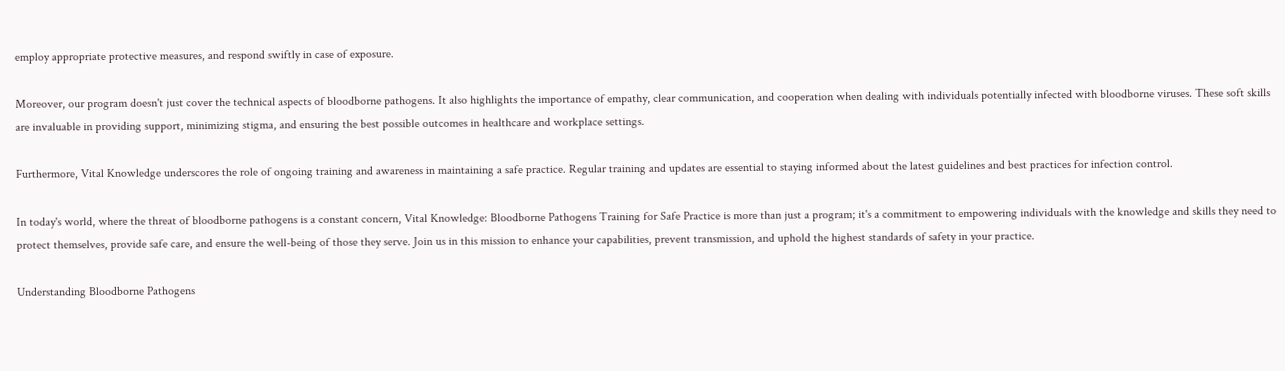employ appropriate protective measures, and respond swiftly in case of exposure.

Moreover, our program doesn't just cover the technical aspects of bloodborne pathogens. It also highlights the importance of empathy, clear communication, and cooperation when dealing with individuals potentially infected with bloodborne viruses. These soft skills are invaluable in providing support, minimizing stigma, and ensuring the best possible outcomes in healthcare and workplace settings.

Furthermore, Vital Knowledge underscores the role of ongoing training and awareness in maintaining a safe practice. Regular training and updates are essential to staying informed about the latest guidelines and best practices for infection control.

In today's world, where the threat of bloodborne pathogens is a constant concern, Vital Knowledge: Bloodborne Pathogens Training for Safe Practice is more than just a program; it's a commitment to empowering individuals with the knowledge and skills they need to protect themselves, provide safe care, and ensure the well-being of those they serve. Join us in this mission to enhance your capabilities, prevent transmission, and uphold the highest standards of safety in your practice.

Understanding Bloodborne Pathogens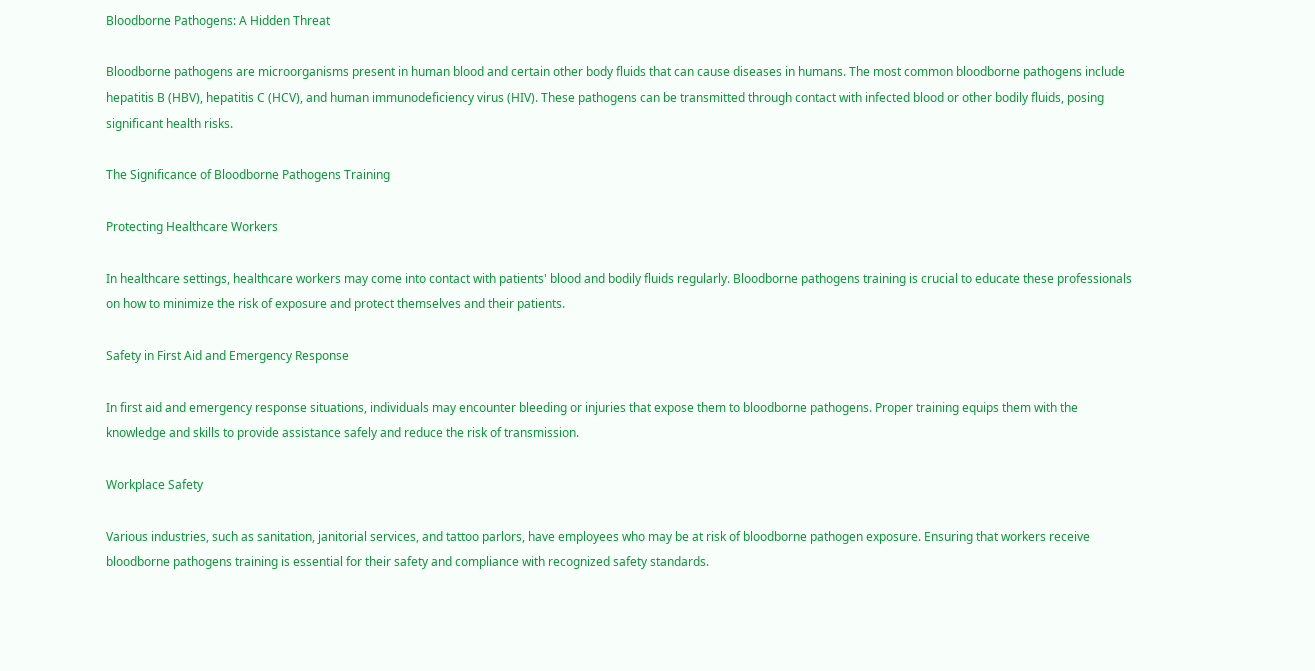Bloodborne Pathogens: A Hidden Threat

Bloodborne pathogens are microorganisms present in human blood and certain other body fluids that can cause diseases in humans. The most common bloodborne pathogens include hepatitis B (HBV), hepatitis C (HCV), and human immunodeficiency virus (HIV). These pathogens can be transmitted through contact with infected blood or other bodily fluids, posing significant health risks.

The Significance of Bloodborne Pathogens Training

Protecting Healthcare Workers

In healthcare settings, healthcare workers may come into contact with patients' blood and bodily fluids regularly. Bloodborne pathogens training is crucial to educate these professionals on how to minimize the risk of exposure and protect themselves and their patients.

Safety in First Aid and Emergency Response

In first aid and emergency response situations, individuals may encounter bleeding or injuries that expose them to bloodborne pathogens. Proper training equips them with the knowledge and skills to provide assistance safely and reduce the risk of transmission.

Workplace Safety

Various industries, such as sanitation, janitorial services, and tattoo parlors, have employees who may be at risk of bloodborne pathogen exposure. Ensuring that workers receive bloodborne pathogens training is essential for their safety and compliance with recognized safety standards.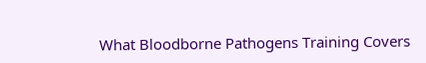What Bloodborne Pathogens Training Covers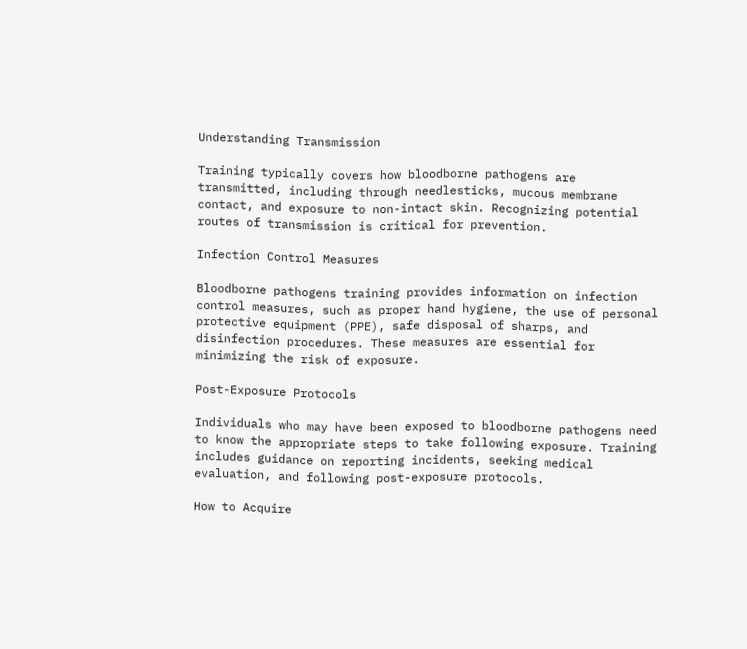Understanding Transmission

Training typically covers how bloodborne pathogens are transmitted, including through needlesticks, mucous membrane contact, and exposure to non-intact skin. Recognizing potential routes of transmission is critical for prevention.

Infection Control Measures

Bloodborne pathogens training provides information on infection control measures, such as proper hand hygiene, the use of personal protective equipment (PPE), safe disposal of sharps, and disinfection procedures. These measures are essential for minimizing the risk of exposure.

Post-Exposure Protocols

Individuals who may have been exposed to bloodborne pathogens need to know the appropriate steps to take following exposure. Training includes guidance on reporting incidents, seeking medical evaluation, and following post-exposure protocols.

How to Acquire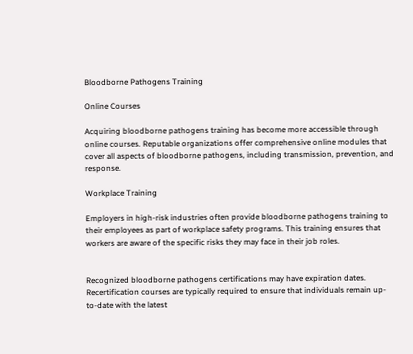Bloodborne Pathogens Training

Online Courses

Acquiring bloodborne pathogens training has become more accessible through online courses. Reputable organizations offer comprehensive online modules that cover all aspects of bloodborne pathogens, including transmission, prevention, and response.

Workplace Training

Employers in high-risk industries often provide bloodborne pathogens training to their employees as part of workplace safety programs. This training ensures that workers are aware of the specific risks they may face in their job roles.


Recognized bloodborne pathogens certifications may have expiration dates. Recertification courses are typically required to ensure that individuals remain up-to-date with the latest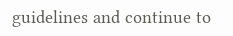guidelines and continue to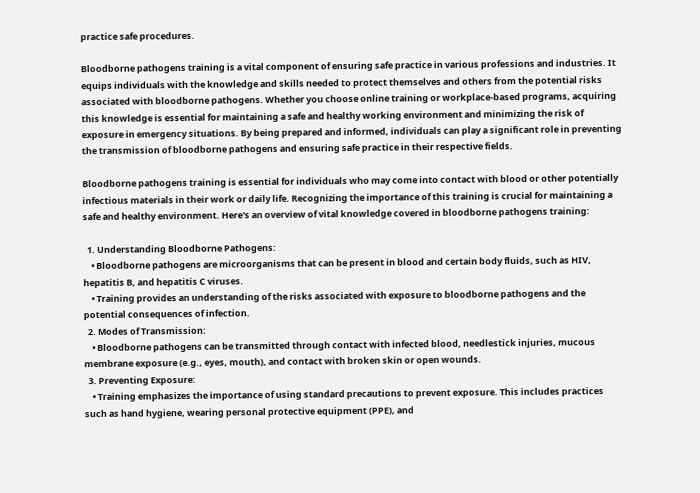practice safe procedures.

Bloodborne pathogens training is a vital component of ensuring safe practice in various professions and industries. It equips individuals with the knowledge and skills needed to protect themselves and others from the potential risks associated with bloodborne pathogens. Whether you choose online training or workplace-based programs, acquiring this knowledge is essential for maintaining a safe and healthy working environment and minimizing the risk of exposure in emergency situations. By being prepared and informed, individuals can play a significant role in preventing the transmission of bloodborne pathogens and ensuring safe practice in their respective fields.

Bloodborne pathogens training is essential for individuals who may come into contact with blood or other potentially infectious materials in their work or daily life. Recognizing the importance of this training is crucial for maintaining a safe and healthy environment. Here's an overview of vital knowledge covered in bloodborne pathogens training:

  1. Understanding Bloodborne Pathogens:
    • Bloodborne pathogens are microorganisms that can be present in blood and certain body fluids, such as HIV, hepatitis B, and hepatitis C viruses.
    • Training provides an understanding of the risks associated with exposure to bloodborne pathogens and the potential consequences of infection.
  2. Modes of Transmission:
    • Bloodborne pathogens can be transmitted through contact with infected blood, needlestick injuries, mucous membrane exposure (e.g., eyes, mouth), and contact with broken skin or open wounds.
  3. Preventing Exposure:
    • Training emphasizes the importance of using standard precautions to prevent exposure. This includes practices such as hand hygiene, wearing personal protective equipment (PPE), and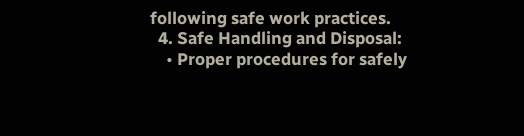following safe work practices.
  4. Safe Handling and Disposal:
    • Proper procedures for safely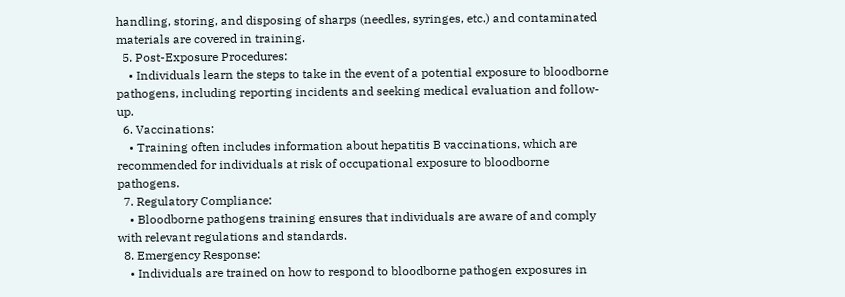handling, storing, and disposing of sharps (needles, syringes, etc.) and contaminated materials are covered in training.
  5. Post-Exposure Procedures:
    • Individuals learn the steps to take in the event of a potential exposure to bloodborne pathogens, including reporting incidents and seeking medical evaluation and follow-up.
  6. Vaccinations:
    • Training often includes information about hepatitis B vaccinations, which are recommended for individuals at risk of occupational exposure to bloodborne pathogens.
  7. Regulatory Compliance:
    • Bloodborne pathogens training ensures that individuals are aware of and comply with relevant regulations and standards.
  8. Emergency Response:
    • Individuals are trained on how to respond to bloodborne pathogen exposures in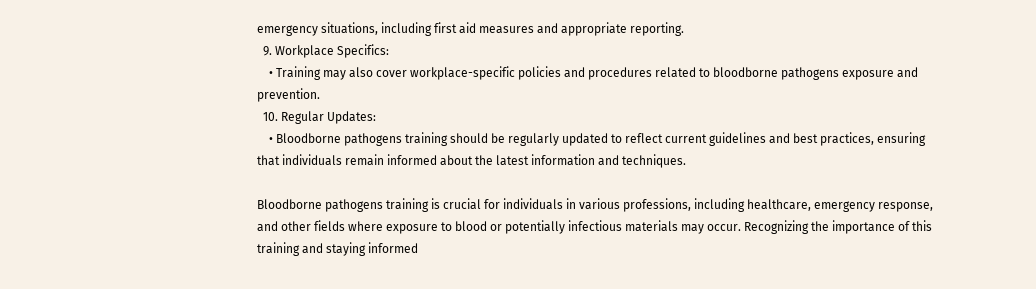emergency situations, including first aid measures and appropriate reporting.
  9. Workplace Specifics:
    • Training may also cover workplace-specific policies and procedures related to bloodborne pathogens exposure and prevention.
  10. Regular Updates:
    • Bloodborne pathogens training should be regularly updated to reflect current guidelines and best practices, ensuring that individuals remain informed about the latest information and techniques.

Bloodborne pathogens training is crucial for individuals in various professions, including healthcare, emergency response, and other fields where exposure to blood or potentially infectious materials may occur. Recognizing the importance of this training and staying informed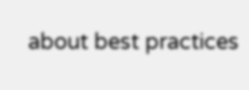about best practices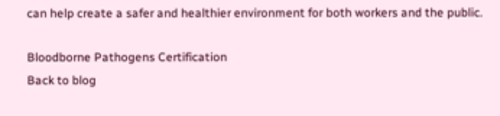can help create a safer and healthier environment for both workers and the public.

Bloodborne Pathogens Certification
Back to blog